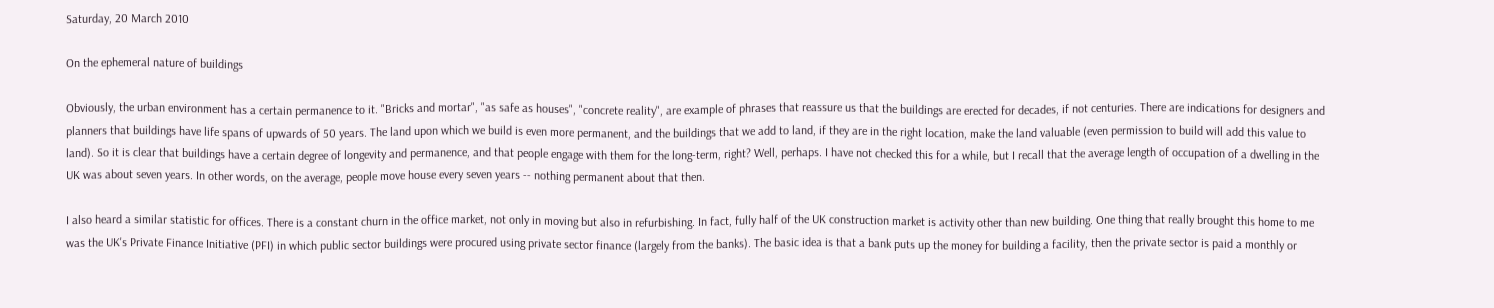Saturday, 20 March 2010

On the ephemeral nature of buildings

Obviously, the urban environment has a certain permanence to it. "Bricks and mortar", "as safe as houses", "concrete reality", are example of phrases that reassure us that the buildings are erected for decades, if not centuries. There are indications for designers and planners that buildings have life spans of upwards of 50 years. The land upon which we build is even more permanent, and the buildings that we add to land, if they are in the right location, make the land valuable (even permission to build will add this value to land). So it is clear that buildings have a certain degree of longevity and permanence, and that people engage with them for the long-term, right? Well, perhaps. I have not checked this for a while, but I recall that the average length of occupation of a dwelling in the UK was about seven years. In other words, on the average, people move house every seven years -- nothing permanent about that then.

I also heard a similar statistic for offices. There is a constant churn in the office market, not only in moving but also in refurbishing. In fact, fully half of the UK construction market is activity other than new building. One thing that really brought this home to me was the UK's Private Finance Initiative (PFI) in which public sector buildings were procured using private sector finance (largely from the banks). The basic idea is that a bank puts up the money for building a facility, then the private sector is paid a monthly or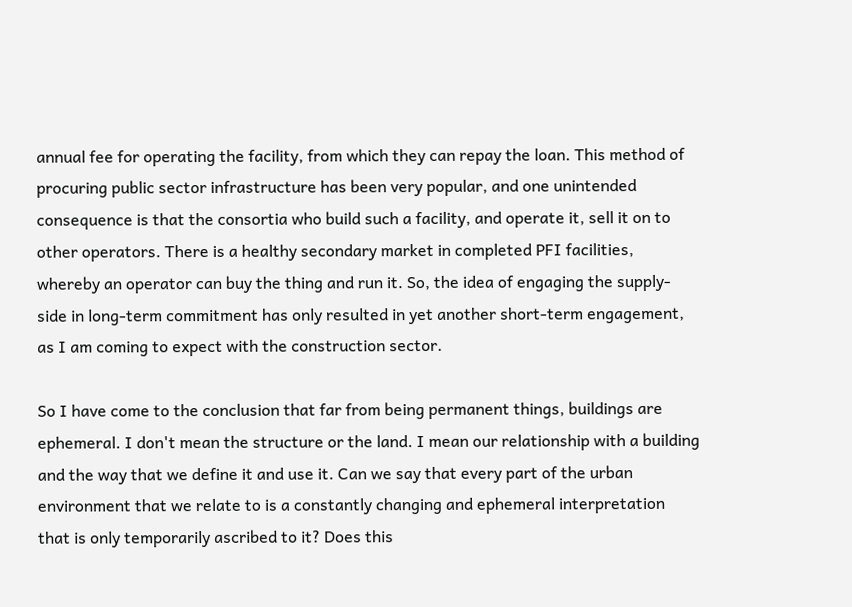annual fee for operating the facility, from which they can repay the loan. This method of procuring public sector infrastructure has been very popular, and one unintended consequence is that the consortia who build such a facility, and operate it, sell it on to other operators. There is a healthy secondary market in completed PFI facilities, whereby an operator can buy the thing and run it. So, the idea of engaging the supply-side in long-term commitment has only resulted in yet another short-term engagement, as I am coming to expect with the construction sector.

So I have come to the conclusion that far from being permanent things, buildings are ephemeral. I don't mean the structure or the land. I mean our relationship with a building and the way that we define it and use it. Can we say that every part of the urban environment that we relate to is a constantly changing and ephemeral interpretation that is only temporarily ascribed to it? Does this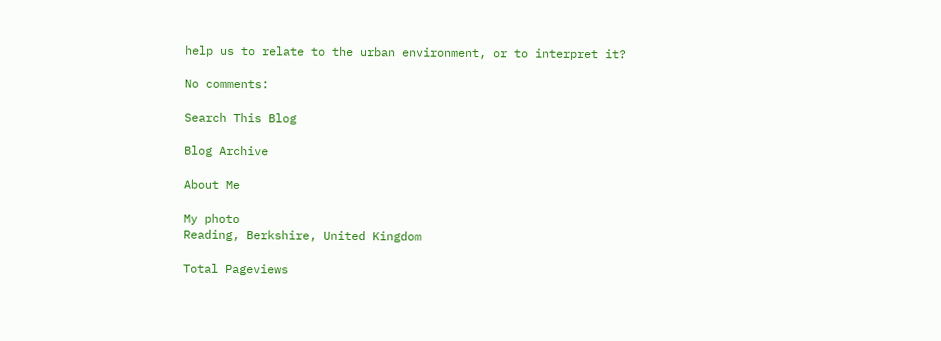help us to relate to the urban environment, or to interpret it?

No comments:

Search This Blog

Blog Archive

About Me

My photo
Reading, Berkshire, United Kingdom

Total Pageviews